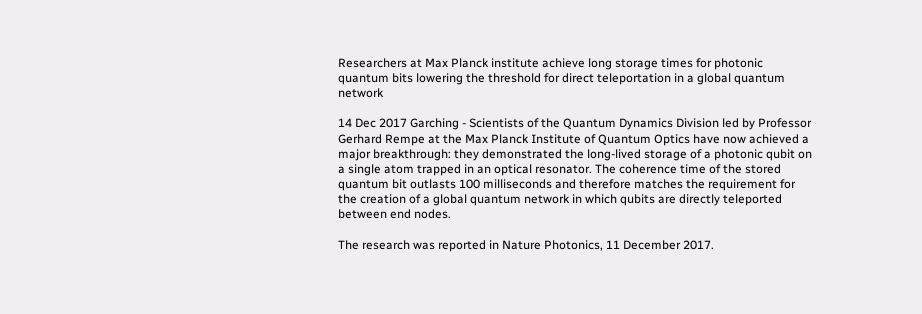Researchers at Max Planck institute achieve long storage times for photonic quantum bits lowering the threshold for direct teleportation in a global quantum network

14 Dec 2017 Garching - Scientists of the Quantum Dynamics Division led by Professor Gerhard Rempe at the Max Planck Institute of Quantum Optics have now achieved a major breakthrough: they demonstrated the long-lived storage of a photonic qubit on a single atom trapped in an optical resonator. The coherence time of the stored quantum bit outlasts 100 milliseconds and therefore matches the requirement for the creation of a global quantum network in which qubits are directly teleported between end nodes.

The research was reported in Nature Photonics, 11 December 2017.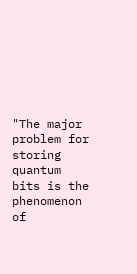"The major problem for storing quantum bits is the phenomenon of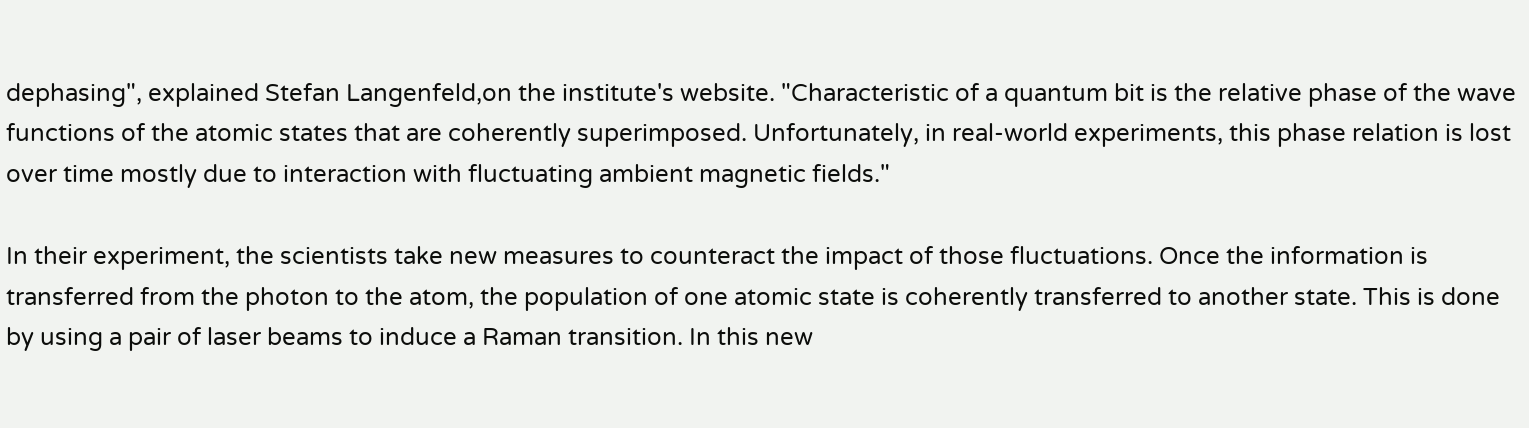dephasing", explained Stefan Langenfeld,on the institute's website. "Characteristic of a quantum bit is the relative phase of the wave functions of the atomic states that are coherently superimposed. Unfortunately, in real-world experiments, this phase relation is lost over time mostly due to interaction with fluctuating ambient magnetic fields."

In their experiment, the scientists take new measures to counteract the impact of those fluctuations. Once the information is transferred from the photon to the atom, the population of one atomic state is coherently transferred to another state. This is done by using a pair of laser beams to induce a Raman transition. In this new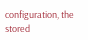configuration, the stored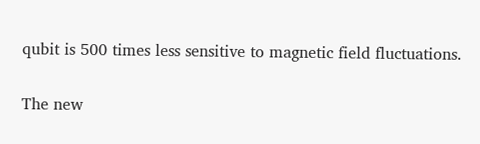qubit is 500 times less sensitive to magnetic field fluctuations.

The new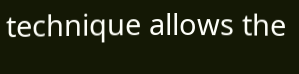technique allows the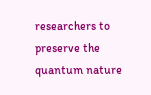researchers to preserve the quantum nature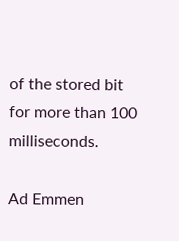of the stored bit for more than 100 milliseconds.

Ad Emmen